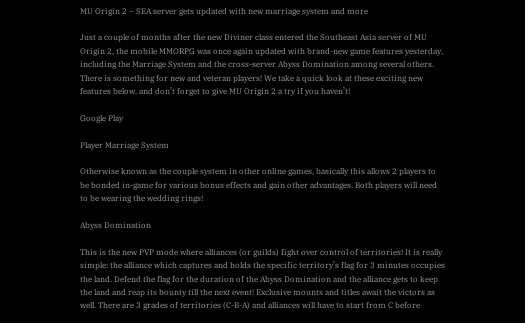MU Origin 2 – SEA server gets updated with new marriage system and more

Just a couple of months after the new Diviner class entered the Southeast Asia server of MU Origin 2, the mobile MMORPG was once again updated with brand-new game features yesterday, including the Marriage System and the cross-server Abyss Domination among several others. There is something for new and veteran players! We take a quick look at these exciting new features below, and don’t forget to give MU Origin 2 a try if you haven’t!

Google Play

Player Marriage System

Otherwise known as the couple system in other online games, basically this allows 2 players to be bonded in-game for various bonus effects and gain other advantages. Both players will need to be wearing the wedding rings!

Abyss Domination

This is the new PVP mode where alliances (or guilds) fight over control of territories! It is really simple: the alliance which captures and holds the specific territory’s flag for 3 minutes occupies the land. Defend the flag for the duration of the Abyss Domination and the alliance gets to keep the land and reap its bounty till the next event! Exclusive mounts and titles await the victors as well. There are 3 grades of territories (C-B-A) and alliances will have to start from C before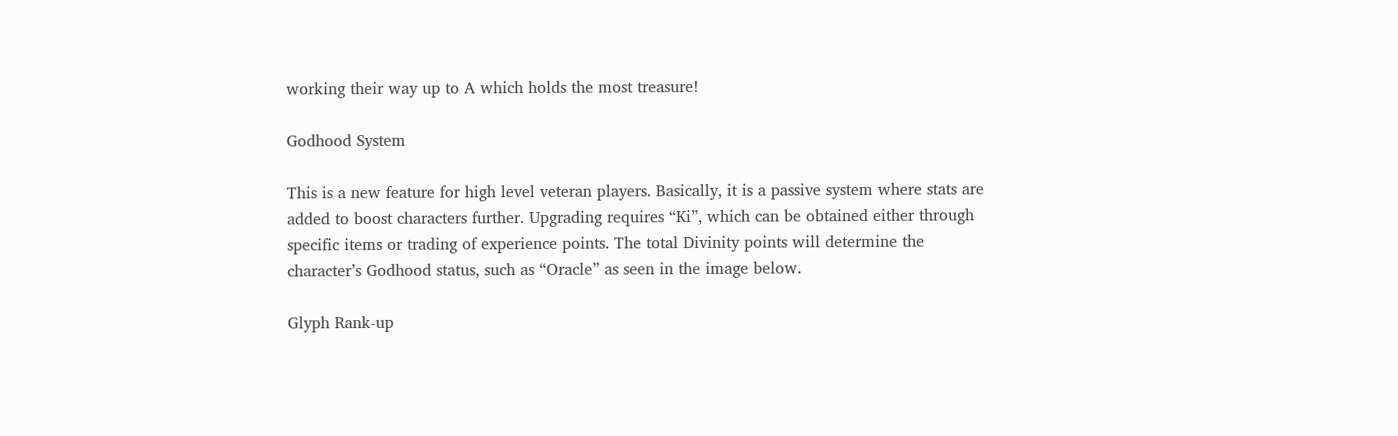working their way up to A which holds the most treasure!

Godhood System

This is a new feature for high level veteran players. Basically, it is a passive system where stats are added to boost characters further. Upgrading requires “Ki”, which can be obtained either through specific items or trading of experience points. The total Divinity points will determine the character’s Godhood status, such as “Oracle” as seen in the image below.

Glyph Rank-up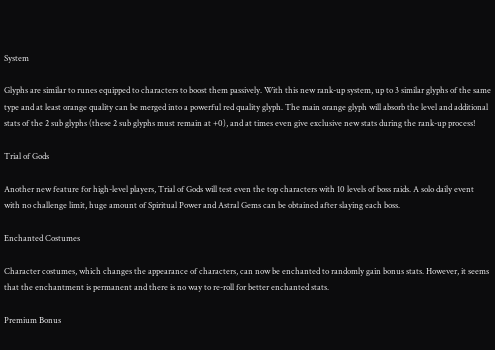System

Glyphs are similar to runes equipped to characters to boost them passively. With this new rank-up system, up to 3 similar glyphs of the same type and at least orange quality can be merged into a powerful red quality glyph. The main orange glyph will absorb the level and additional stats of the 2 sub glyphs (these 2 sub glyphs must remain at +0), and at times even give exclusive new stats during the rank-up process!

Trial of Gods

Another new feature for high-level players, Trial of Gods will test even the top characters with 10 levels of boss raids. A solo daily event with no challenge limit, huge amount of Spiritual Power and Astral Gems can be obtained after slaying each boss.

Enchanted Costumes

Character costumes, which changes the appearance of characters, can now be enchanted to randomly gain bonus stats. However, it seems that the enchantment is permanent and there is no way to re-roll for better enchanted stats.

Premium Bonus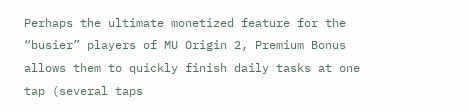Perhaps the ultimate monetized feature for the “busier” players of MU Origin 2, Premium Bonus allows them to quickly finish daily tasks at one tap (several taps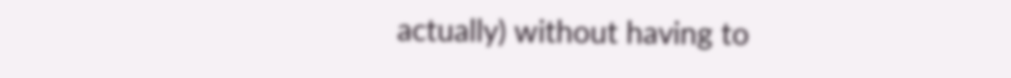actually) without having to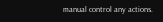manual control any actions.